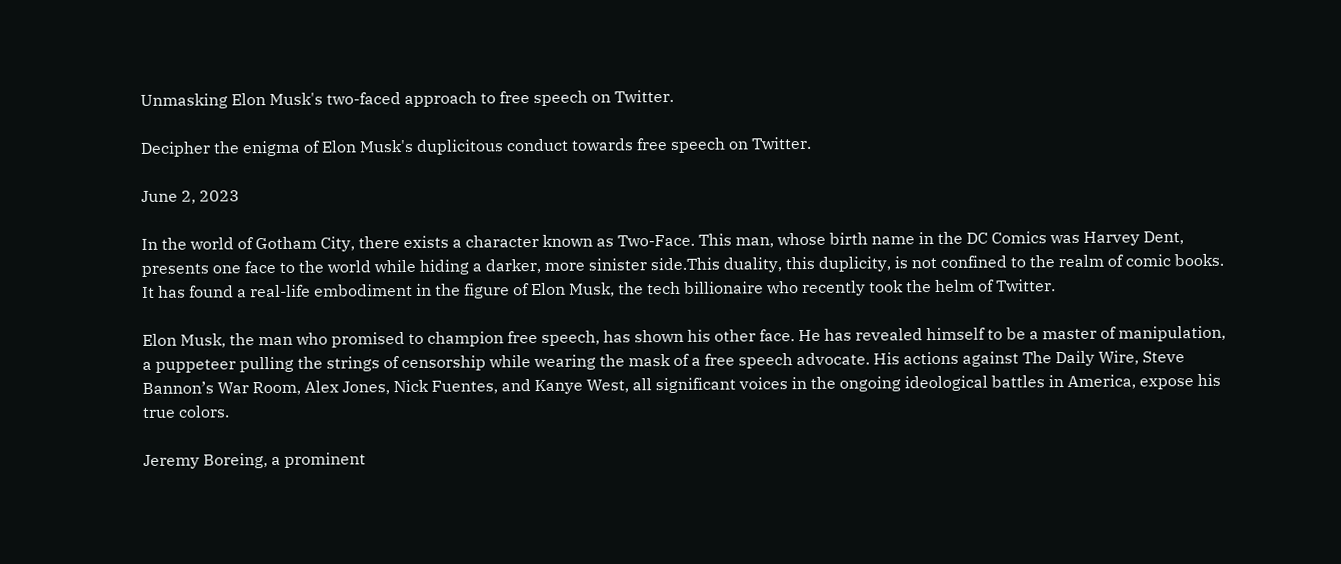Unmasking Elon Musk's two-faced approach to free speech on Twitter.

Decipher the enigma of Elon Musk's duplicitous conduct towards free speech on Twitter.

June 2, 2023

In the world of Gotham City, there exists a character known as Two-Face. This man, whose birth name in the DC Comics was Harvey Dent, presents one face to the world while hiding a darker, more sinister side.This duality, this duplicity, is not confined to the realm of comic books. It has found a real-life embodiment in the figure of Elon Musk, the tech billionaire who recently took the helm of Twitter.

Elon Musk, the man who promised to champion free speech, has shown his other face. He has revealed himself to be a master of manipulation, a puppeteer pulling the strings of censorship while wearing the mask of a free speech advocate. His actions against The Daily Wire, Steve Bannon’s War Room, Alex Jones, Nick Fuentes, and Kanye West, all significant voices in the ongoing ideological battles in America, expose his true colors.

Jeremy Boreing, a prominent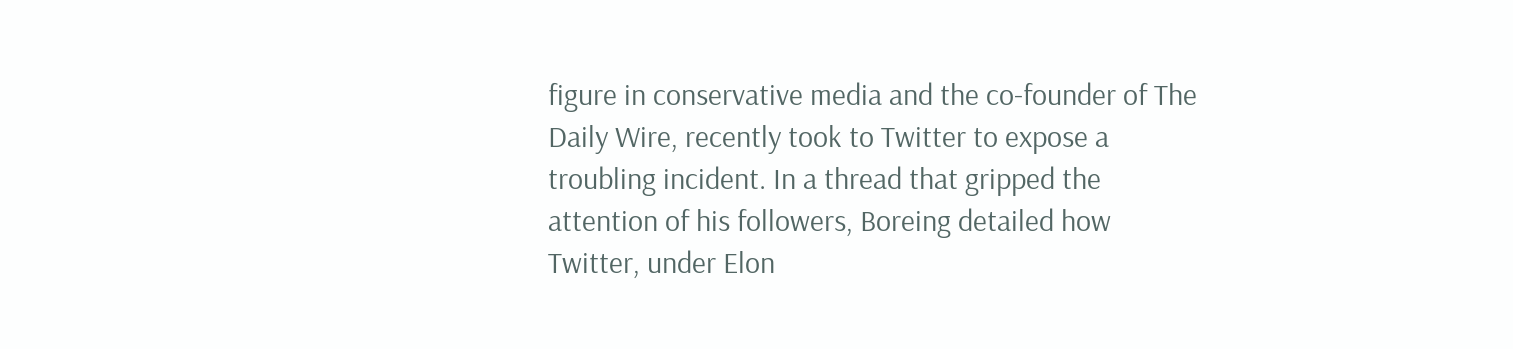figure in conservative media and the co-founder of The Daily Wire, recently took to Twitter to expose a troubling incident. In a thread that gripped the attention of his followers, Boreing detailed how Twitter, under Elon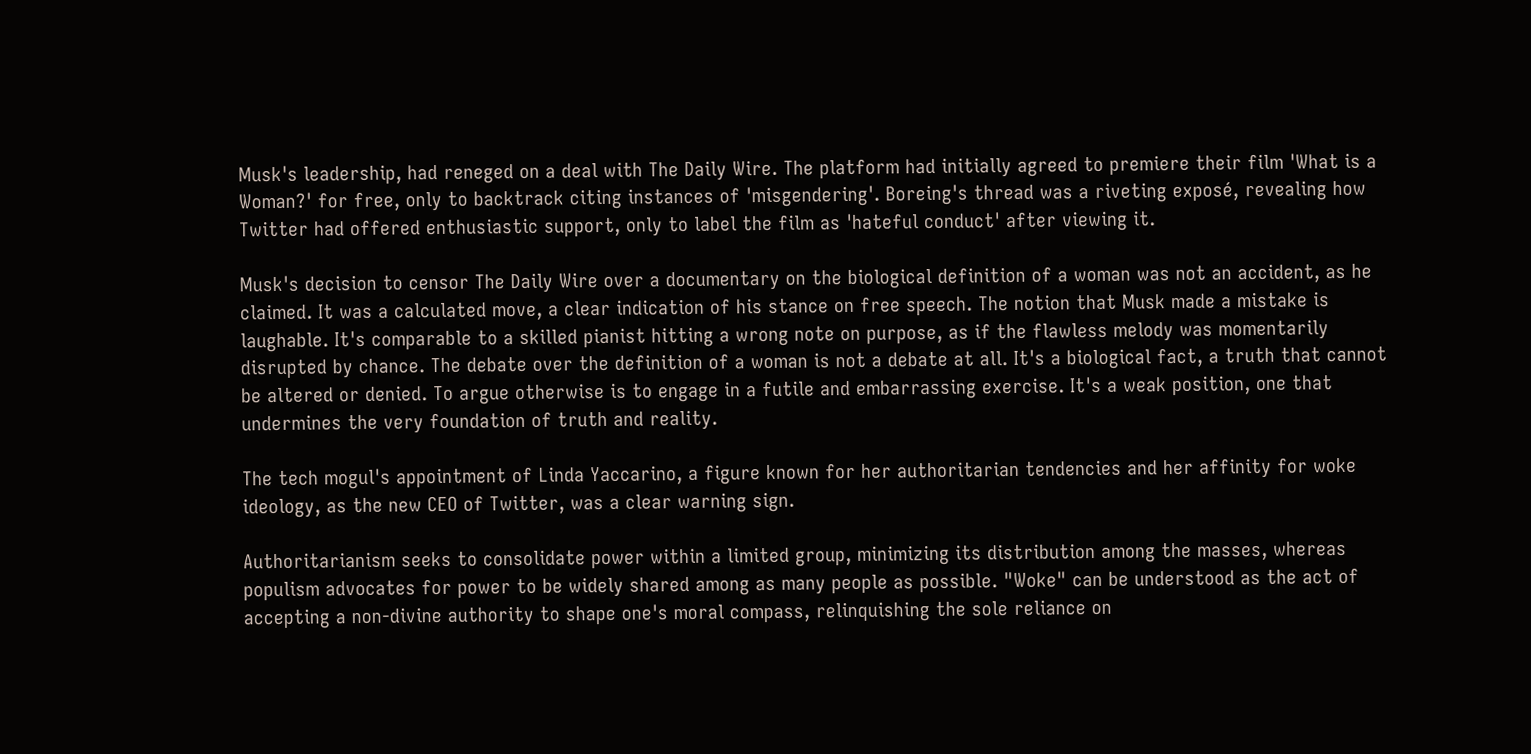Musk's leadership, had reneged on a deal with The Daily Wire. The platform had initially agreed to premiere their film 'What is a Woman?' for free, only to backtrack citing instances of 'misgendering'. Boreing's thread was a riveting exposé, revealing how Twitter had offered enthusiastic support, only to label the film as 'hateful conduct' after viewing it.

Musk's decision to censor The Daily Wire over a documentary on the biological definition of a woman was not an accident, as he claimed. It was a calculated move, a clear indication of his stance on free speech. The notion that Musk made a mistake is laughable. It's comparable to a skilled pianist hitting a wrong note on purpose, as if the flawless melody was momentarily disrupted by chance. The debate over the definition of a woman is not a debate at all. It's a biological fact, a truth that cannot be altered or denied. To argue otherwise is to engage in a futile and embarrassing exercise. It's a weak position, one that undermines the very foundation of truth and reality.

The tech mogul's appointment of Linda Yaccarino, a figure known for her authoritarian tendencies and her affinity for woke ideology, as the new CEO of Twitter, was a clear warning sign.

Authoritarianism seeks to consolidate power within a limited group, minimizing its distribution among the masses, whereas populism advocates for power to be widely shared among as many people as possible. "Woke" can be understood as the act of accepting a non-divine authority to shape one's moral compass, relinquishing the sole reliance on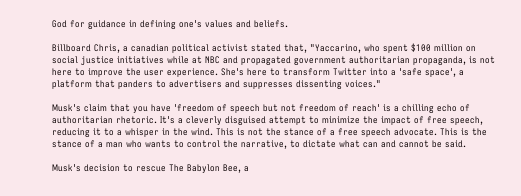God for guidance in defining one's values and beliefs.

Billboard Chris, a canadian political activist stated that, "Yaccarino, who spent $100 million on social justice initiatives while at NBC and propagated government authoritarian propaganda, is not here to improve the user experience. She's here to transform Twitter into a 'safe space', a platform that panders to advertisers and suppresses dissenting voices."

Musk's claim that you have 'freedom of speech but not freedom of reach' is a chilling echo of authoritarian rhetoric. It's a cleverly disguised attempt to minimize the impact of free speech, reducing it to a whisper in the wind. This is not the stance of a free speech advocate. This is the stance of a man who wants to control the narrative, to dictate what can and cannot be said.

Musk's decision to rescue The Babylon Bee, a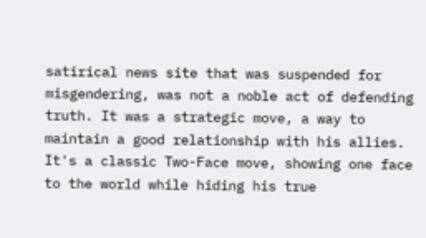satirical news site that was suspended for misgendering, was not a noble act of defending truth. It was a strategic move, a way to maintain a good relationship with his allies. It's a classic Two-Face move, showing one face to the world while hiding his true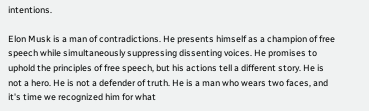intentions.

Elon Musk is a man of contradictions. He presents himself as a champion of free speech while simultaneously suppressing dissenting voices. He promises to uphold the principles of free speech, but his actions tell a different story. He is not a hero. He is not a defender of truth. He is a man who wears two faces, and it's time we recognized him for what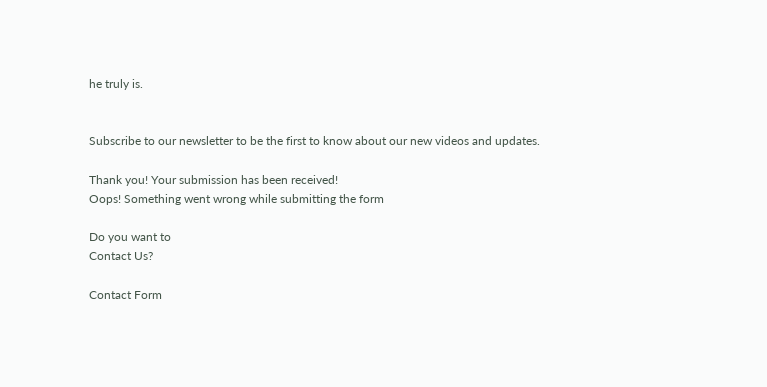he truly is.


Subscribe to our newsletter to be the first to know about our new videos and updates.

Thank you! Your submission has been received!
Oops! Something went wrong while submitting the form

Do you want to
Contact Us?

Contact Form